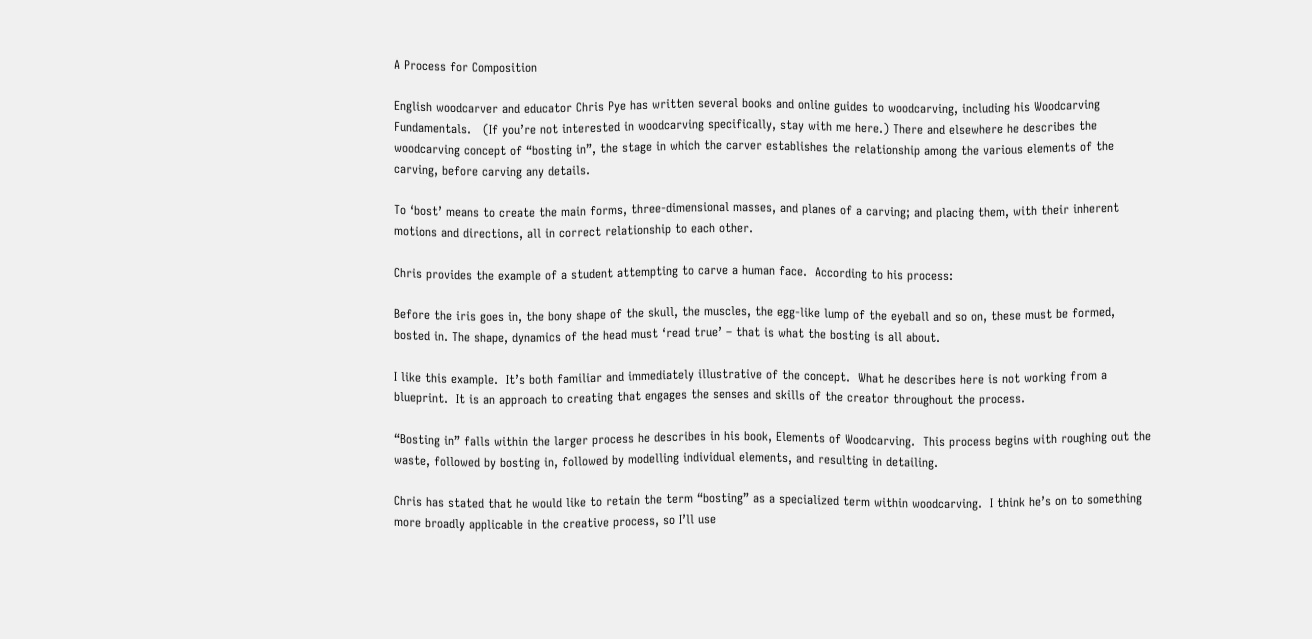A Process for Composition

English woodcarver and educator Chris Pye has written several books and online guides to woodcarving, including his Woodcarving Fundamentals.   (If you’re not interested in woodcarving specifically, stay with me here.) There and elsewhere he describes the woodcarving concept of “bosting in”, the stage in which the carver establishes the relationship among the various elements of the carving, before carving any details.

To ‘bost’ means to create the main forms, three-dimensional masses, and planes of a carving; and placing them, with their inherent motions and directions, all in correct relationship to each other.

Chris provides the example of a student attempting to carve a human face.  According to his process:

Before the iris goes in, the bony shape of the skull, the muscles, the egg-like lump of the eyeball and so on, these must be formed, bosted in. The shape, dynamics of the head must ‘read true’ – that is what the bosting is all about.

I like this example.  It’s both familiar and immediately illustrative of the concept.  What he describes here is not working from a blueprint.  It is an approach to creating that engages the senses and skills of the creator throughout the process.

“Bosting in” falls within the larger process he describes in his book, Elements of Woodcarving.  This process begins with roughing out the waste, followed by bosting in, followed by modelling individual elements, and resulting in detailing.

Chris has stated that he would like to retain the term “bosting” as a specialized term within woodcarving.  I think he’s on to something more broadly applicable in the creative process, so I’ll use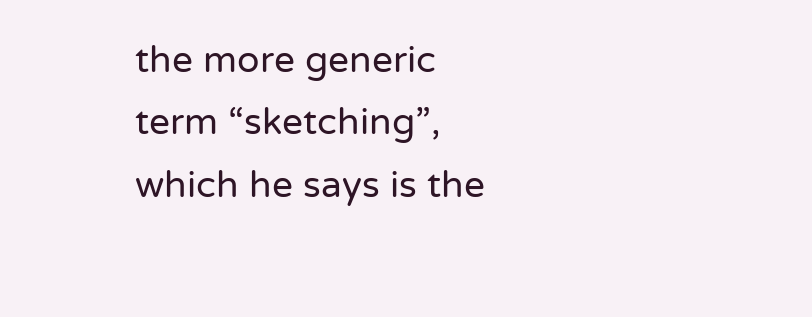the more generic term “sketching”, which he says is the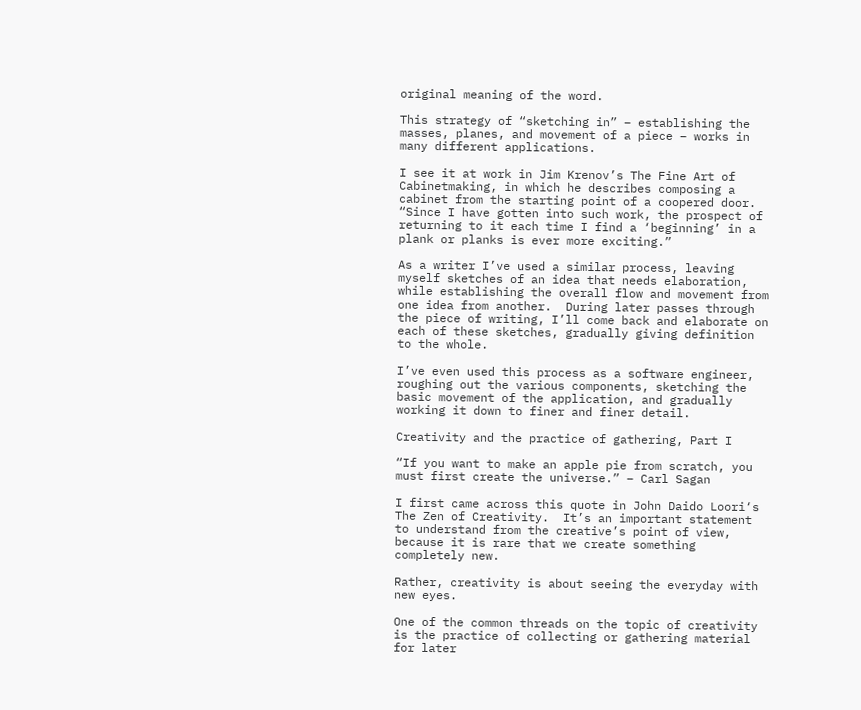original meaning of the word.

This strategy of “sketching in” – establishing the masses, planes, and movement of a piece – works in many different applications.

I see it at work in Jim Krenov’s The Fine Art of Cabinetmaking, in which he describes composing a cabinet from the starting point of a coopered door.  “Since I have gotten into such work, the prospect of returning to it each time I find a ‘beginning’ in a plank or planks is ever more exciting.”

As a writer I’ve used a similar process, leaving myself sketches of an idea that needs elaboration, while establishing the overall flow and movement from one idea from another.  During later passes through the piece of writing, I’ll come back and elaborate on each of these sketches, gradually giving definition to the whole.

I’ve even used this process as a software engineer, roughing out the various components, sketching the basic movement of the application, and gradually working it down to finer and finer detail.

Creativity and the practice of gathering, Part I

“If you want to make an apple pie from scratch, you must first create the universe.” – Carl Sagan

I first came across this quote in John Daido Loori‘s The Zen of Creativity.  It’s an important statement to understand from the creative’s point of view, because it is rare that we create something completely new.

Rather, creativity is about seeing the everyday with new eyes.

One of the common threads on the topic of creativity is the practice of collecting or gathering material for later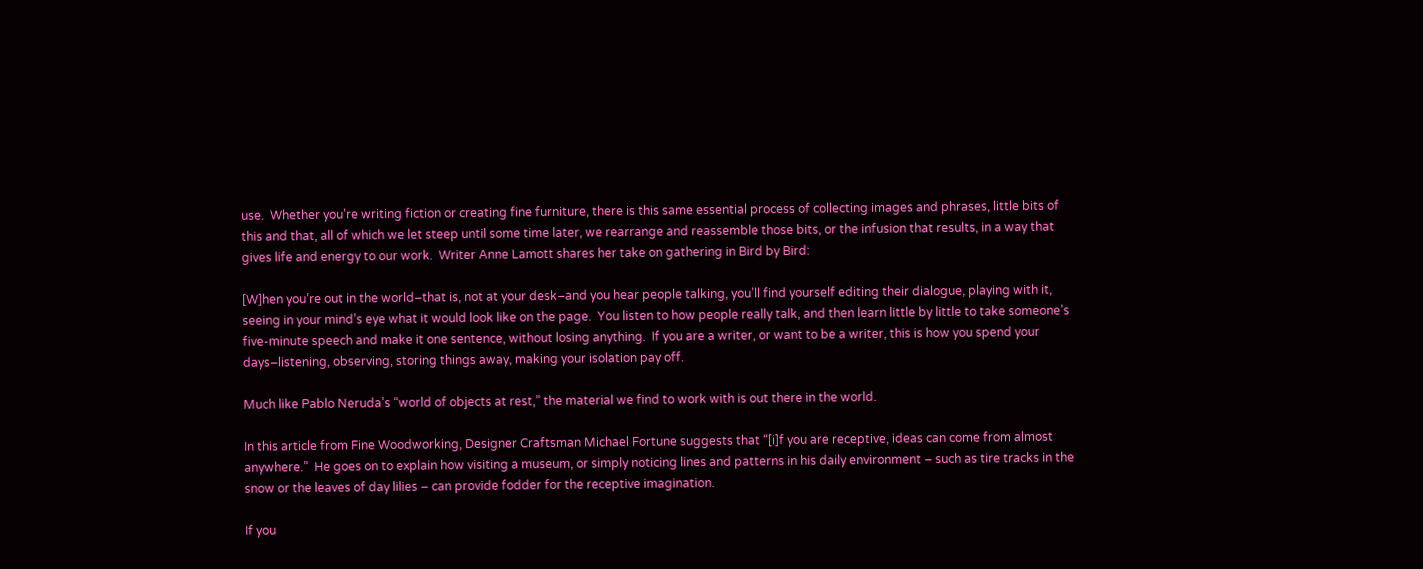use.  Whether you’re writing fiction or creating fine furniture, there is this same essential process of collecting images and phrases, little bits of this and that, all of which we let steep until some time later, we rearrange and reassemble those bits, or the infusion that results, in a way that gives life and energy to our work.  Writer Anne Lamott shares her take on gathering in Bird by Bird:

[W]hen you’re out in the world–that is, not at your desk–and you hear people talking, you’ll find yourself editing their dialogue, playing with it, seeing in your mind’s eye what it would look like on the page.  You listen to how people really talk, and then learn little by little to take someone’s five-minute speech and make it one sentence, without losing anything.  If you are a writer, or want to be a writer, this is how you spend your days–listening, observing, storing things away, making your isolation pay off.

Much like Pablo Neruda’s “world of objects at rest,” the material we find to work with is out there in the world.

In this article from Fine Woodworking, Designer Craftsman Michael Fortune suggests that “[i]f you are receptive, ideas can come from almost anywhere.”  He goes on to explain how visiting a museum, or simply noticing lines and patterns in his daily environment – such as tire tracks in the snow or the leaves of day lilies – can provide fodder for the receptive imagination.

If you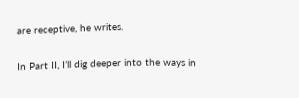are receptive, he writes.

In Part II, I’ll dig deeper into the ways in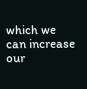which we can increase our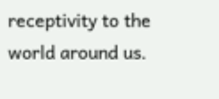receptivity to the world around us.